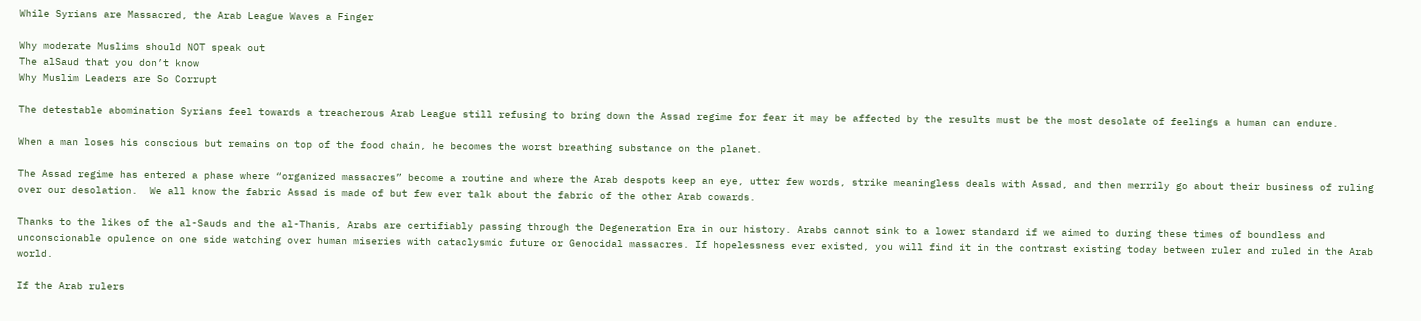While Syrians are Massacred, the Arab League Waves a Finger

Why moderate Muslims should NOT speak out
The alSaud that you don’t know
Why Muslim Leaders are So Corrupt

The detestable abomination Syrians feel towards a treacherous Arab League still refusing to bring down the Assad regime for fear it may be affected by the results must be the most desolate of feelings a human can endure.

When a man loses his conscious but remains on top of the food chain, he becomes the worst breathing substance on the planet.

The Assad regime has entered a phase where “organized massacres” become a routine and where the Arab despots keep an eye, utter few words, strike meaningless deals with Assad, and then merrily go about their business of ruling over our desolation.  We all know the fabric Assad is made of but few ever talk about the fabric of the other Arab cowards.

Thanks to the likes of the al-Sauds and the al-Thanis, Arabs are certifiably passing through the Degeneration Era in our history. Arabs cannot sink to a lower standard if we aimed to during these times of boundless and unconscionable opulence on one side watching over human miseries with cataclysmic future or Genocidal massacres. If hopelessness ever existed, you will find it in the contrast existing today between ruler and ruled in the Arab world.

If the Arab rulers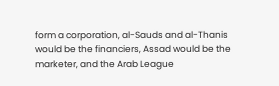form a corporation, al-Sauds and al-Thanis would be the financiers, Assad would be the marketer, and the Arab League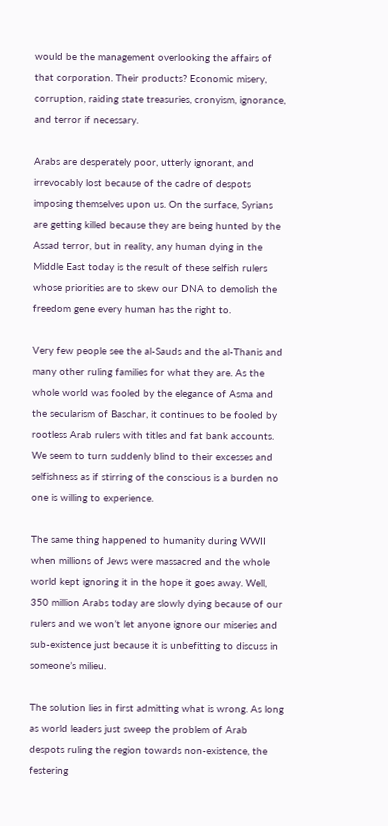would be the management overlooking the affairs of that corporation. Their products? Economic misery, corruption, raiding state treasuries, cronyism, ignorance, and terror if necessary.

Arabs are desperately poor, utterly ignorant, and irrevocably lost because of the cadre of despots imposing themselves upon us. On the surface, Syrians are getting killed because they are being hunted by the Assad terror, but in reality, any human dying in the Middle East today is the result of these selfish rulers whose priorities are to skew our DNA to demolish the freedom gene every human has the right to.

Very few people see the al-Sauds and the al-Thanis and many other ruling families for what they are. As the whole world was fooled by the elegance of Asma and the secularism of Baschar, it continues to be fooled by rootless Arab rulers with titles and fat bank accounts. We seem to turn suddenly blind to their excesses and selfishness as if stirring of the conscious is a burden no one is willing to experience.

The same thing happened to humanity during WWII when millions of Jews were massacred and the whole world kept ignoring it in the hope it goes away. Well, 350 million Arabs today are slowly dying because of our rulers and we won’t let anyone ignore our miseries and sub-existence just because it is unbefitting to discuss in someone’s milieu.

The solution lies in first admitting what is wrong. As long as world leaders just sweep the problem of Arab despots ruling the region towards non-existence, the festering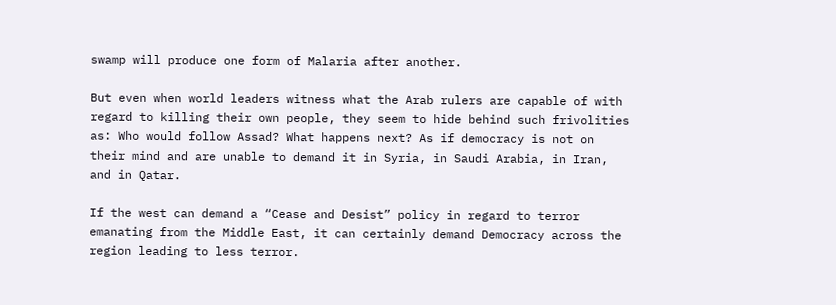swamp will produce one form of Malaria after another.

But even when world leaders witness what the Arab rulers are capable of with regard to killing their own people, they seem to hide behind such frivolities as: Who would follow Assad? What happens next? As if democracy is not on their mind and are unable to demand it in Syria, in Saudi Arabia, in Iran, and in Qatar.

If the west can demand a “Cease and Desist” policy in regard to terror emanating from the Middle East, it can certainly demand Democracy across the region leading to less terror.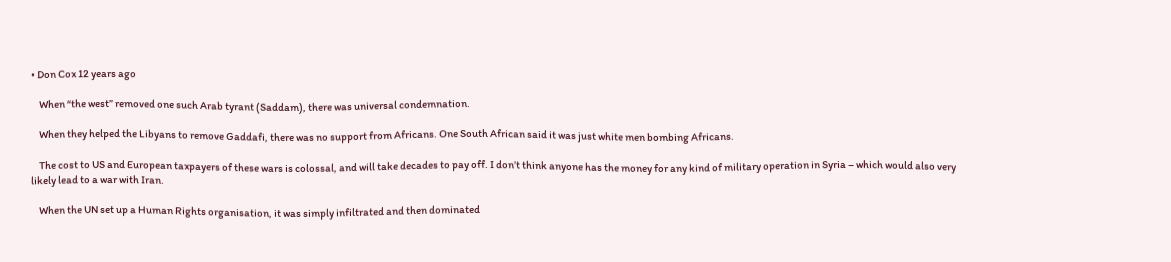• Don Cox 12 years ago

    When “the west” removed one such Arab tyrant (Saddam), there was universal condemnation.

    When they helped the Libyans to remove Gaddafi, there was no support from Africans. One South African said it was just white men bombing Africans.

    The cost to US and European taxpayers of these wars is colossal, and will take decades to pay off. I don’t think anyone has the money for any kind of military operation in Syria – which would also very likely lead to a war with Iran.

    When the UN set up a Human Rights organisation, it was simply infiltrated and then dominated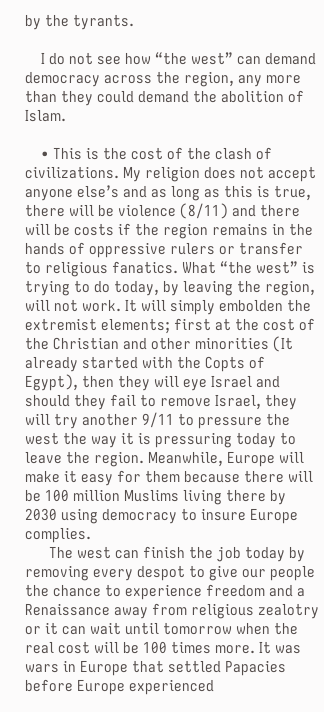by the tyrants.

    I do not see how “the west” can demand democracy across the region, any more than they could demand the abolition of Islam.

    • This is the cost of the clash of civilizations. My religion does not accept anyone else’s and as long as this is true, there will be violence (8/11) and there will be costs if the region remains in the hands of oppressive rulers or transfer to religious fanatics. What “the west” is trying to do today, by leaving the region, will not work. It will simply embolden the extremist elements; first at the cost of the Christian and other minorities (It already started with the Copts of Egypt), then they will eye Israel and should they fail to remove Israel, they will try another 9/11 to pressure the west the way it is pressuring today to leave the region. Meanwhile, Europe will make it easy for them because there will be 100 million Muslims living there by 2030 using democracy to insure Europe complies.
      The west can finish the job today by removing every despot to give our people the chance to experience freedom and a Renaissance away from religious zealotry or it can wait until tomorrow when the real cost will be 100 times more. It was wars in Europe that settled Papacies before Europe experienced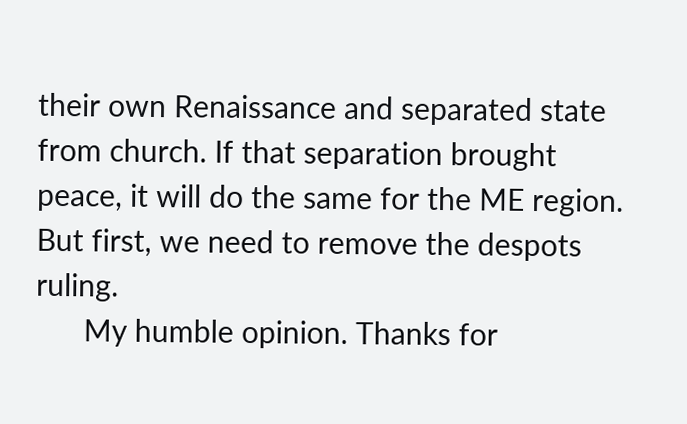their own Renaissance and separated state from church. If that separation brought peace, it will do the same for the ME region. But first, we need to remove the despots ruling.
      My humble opinion. Thanks for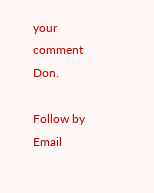your comment Don.

Follow by Email